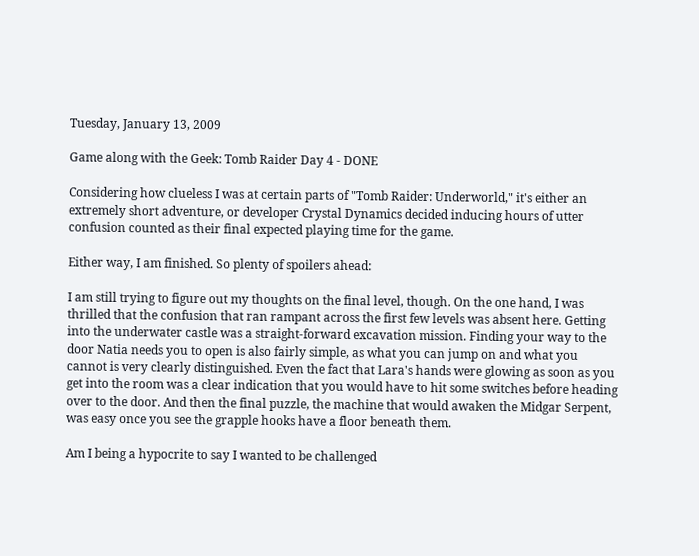Tuesday, January 13, 2009

Game along with the Geek: Tomb Raider Day 4 - DONE

Considering how clueless I was at certain parts of "Tomb Raider: Underworld," it's either an extremely short adventure, or developer Crystal Dynamics decided inducing hours of utter confusion counted as their final expected playing time for the game.

Either way, I am finished. So plenty of spoilers ahead:

I am still trying to figure out my thoughts on the final level, though. On the one hand, I was thrilled that the confusion that ran rampant across the first few levels was absent here. Getting into the underwater castle was a straight-forward excavation mission. Finding your way to the door Natia needs you to open is also fairly simple, as what you can jump on and what you cannot is very clearly distinguished. Even the fact that Lara's hands were glowing as soon as you get into the room was a clear indication that you would have to hit some switches before heading over to the door. And then the final puzzle, the machine that would awaken the Midgar Serpent, was easy once you see the grapple hooks have a floor beneath them.

Am I being a hypocrite to say I wanted to be challenged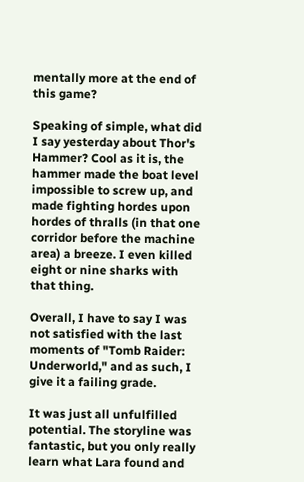mentally more at the end of this game?

Speaking of simple, what did I say yesterday about Thor's Hammer? Cool as it is, the hammer made the boat level impossible to screw up, and made fighting hordes upon hordes of thralls (in that one corridor before the machine area) a breeze. I even killed eight or nine sharks with that thing.

Overall, I have to say I was not satisfied with the last moments of "Tomb Raider: Underworld," and as such, I give it a failing grade.

It was just all unfulfilled potential. The storyline was fantastic, but you only really learn what Lara found and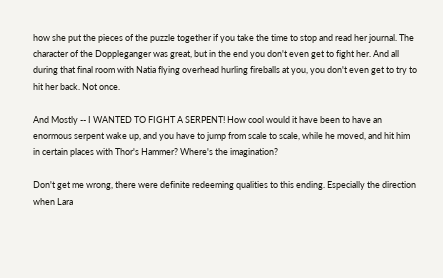how she put the pieces of the puzzle together if you take the time to stop and read her journal. The character of the Doppleganger was great, but in the end you don't even get to fight her. And all during that final room with Natia flying overhead hurling fireballs at you, you don't even get to try to hit her back. Not once.

And Mostly -- I WANTED TO FIGHT A SERPENT! How cool would it have been to have an enormous serpent wake up, and you have to jump from scale to scale, while he moved, and hit him in certain places with Thor's Hammer? Where's the imagination?

Don't get me wrong, there were definite redeeming qualities to this ending. Especially the direction when Lara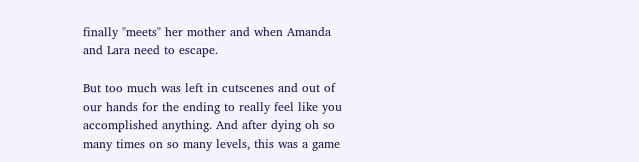finally "meets" her mother and when Amanda and Lara need to escape.

But too much was left in cutscenes and out of our hands for the ending to really feel like you accomplished anything. And after dying oh so many times on so many levels, this was a game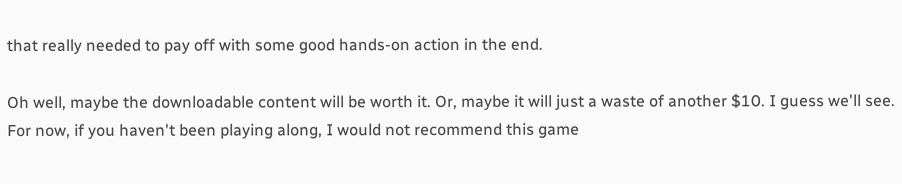that really needed to pay off with some good hands-on action in the end.

Oh well, maybe the downloadable content will be worth it. Or, maybe it will just a waste of another $10. I guess we'll see. For now, if you haven't been playing along, I would not recommend this game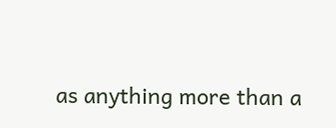as anything more than a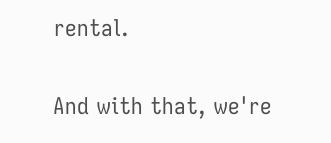rental.

And with that, we're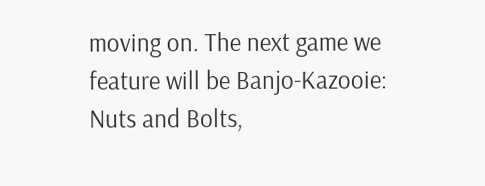moving on. The next game we feature will be Banjo-Kazooie: Nuts and Bolts,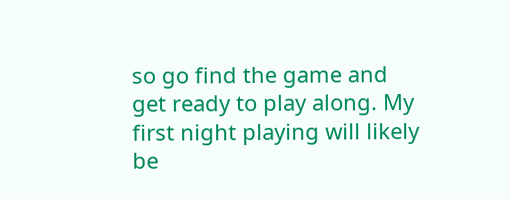so go find the game and get ready to play along. My first night playing will likely be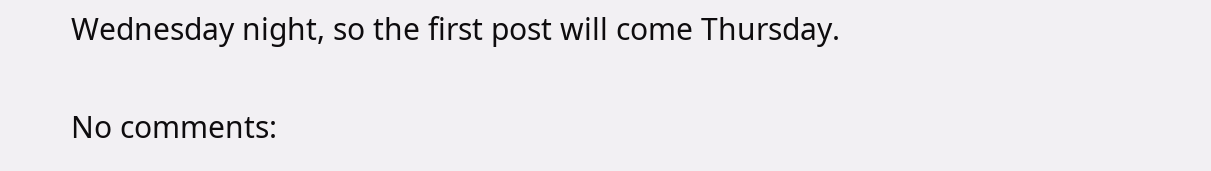Wednesday night, so the first post will come Thursday.

No comments: